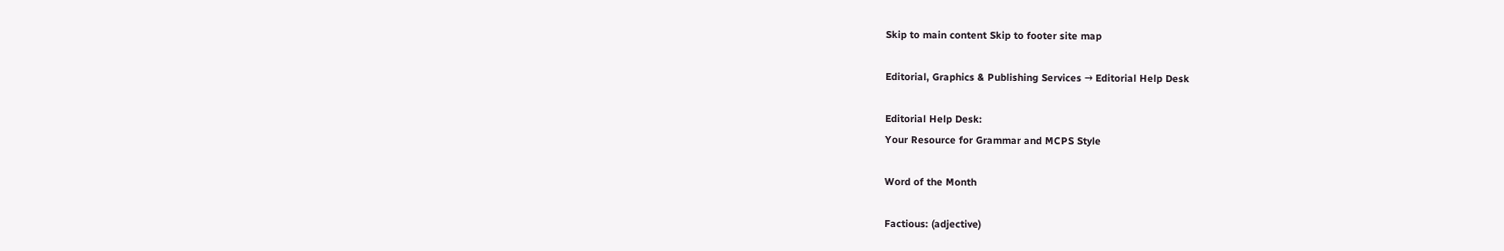Skip to main content Skip to footer site map

Editorial, Graphics & Publishing Services → Editorial Help Desk

Editorial Help Desk:
Your Resource for Grammar and MCPS Style

Word of the Month

Factious: (adjective)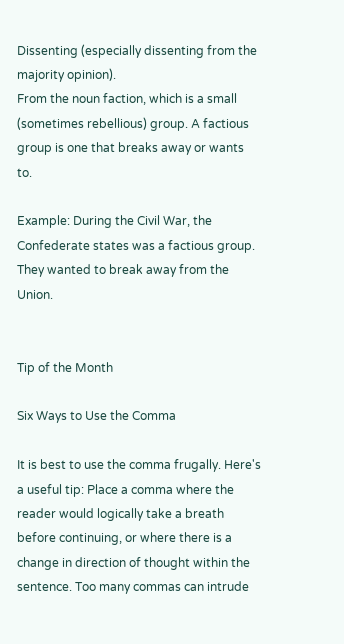Dissenting (especially dissenting from the majority opinion).
From the noun faction, which is a small (sometimes rebellious) group. A factious group is one that breaks away or wants to.

Example: During the Civil War, the Confederate states was a factious group. They wanted to break away from the Union.


Tip of the Month

Six Ways to Use the Comma

It is best to use the comma frugally. Here's a useful tip: Place a comma where the reader would logically take a breath before continuing, or where there is a change in direction of thought within the sentence. Too many commas can intrude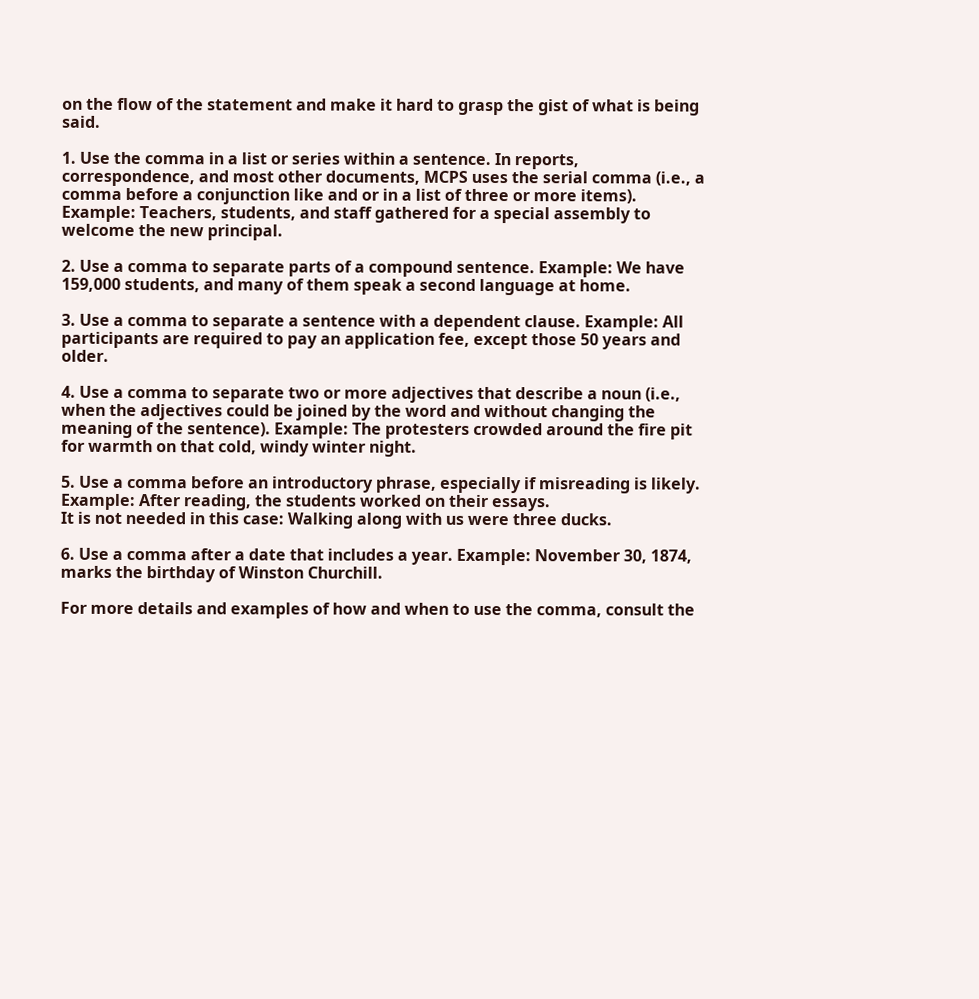on the flow of the statement and make it hard to grasp the gist of what is being said.

1. Use the comma in a list or series within a sentence. In reports, correspondence, and most other documents, MCPS uses the serial comma (i.e., a comma before a conjunction like and or in a list of three or more items). Example: Teachers, students, and staff gathered for a special assembly to welcome the new principal.

2. Use a comma to separate parts of a compound sentence. Example: We have 159,000 students, and many of them speak a second language at home.

3. Use a comma to separate a sentence with a dependent clause. Example: All participants are required to pay an application fee, except those 50 years and older.

4. Use a comma to separate two or more adjectives that describe a noun (i.e., when the adjectives could be joined by the word and without changing the meaning of the sentence). Example: The protesters crowded around the fire pit for warmth on that cold, windy winter night.

5. Use a comma before an introductory phrase, especially if misreading is likely. Example: After reading, the students worked on their essays.
It is not needed in this case: Walking along with us were three ducks.

6. Use a comma after a date that includes a year. Example: November 30, 1874, marks the birthday of Winston Churchill.

For more details and examples of how and when to use the comma, consult the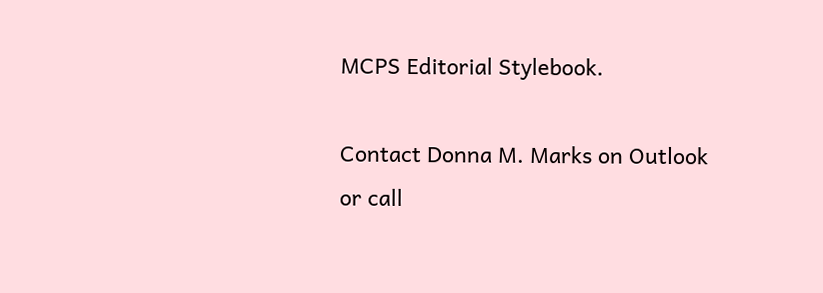MCPS Editorial Stylebook.

Contact Donna M. Marks on Outlook or call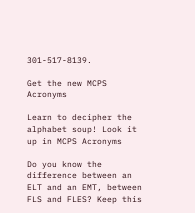301-517-8139.

Get the new MCPS Acronyms

Learn to decipher the alphabet soup! Look it up in MCPS Acronyms

Do you know the difference between an ELT and an EMT, between FLS and FLES? Keep this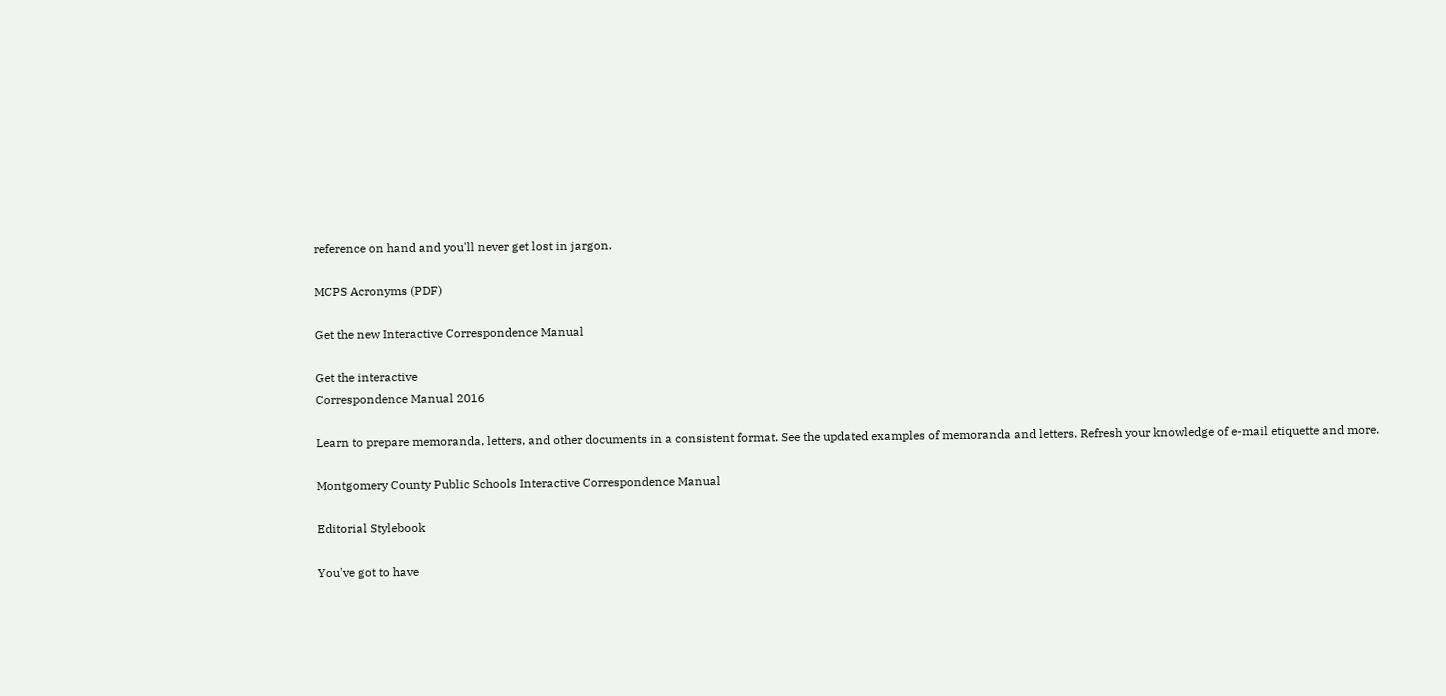reference on hand and you'll never get lost in jargon.

MCPS Acronyms (PDF)

Get the new Interactive Correspondence Manual

Get the interactive
Correspondence Manual 2016

Learn to prepare memoranda, letters, and other documents in a consistent format. See the updated examples of memoranda and letters. Refresh your knowledge of e-mail etiquette and more.

Montgomery County Public Schools Interactive Correspondence Manual

Editorial Stylebook

You've got to have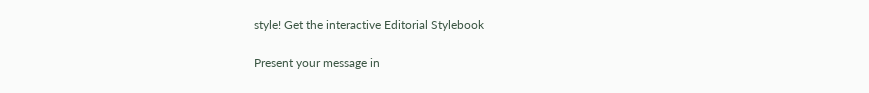style! Get the interactive Editorial Stylebook

Present your message in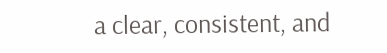a clear, consistent, and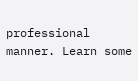professional manner. Learn some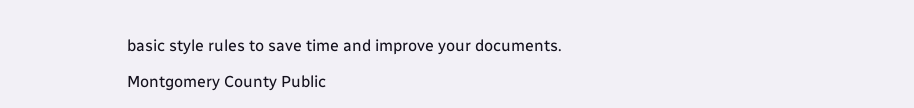basic style rules to save time and improve your documents.

Montgomery County Public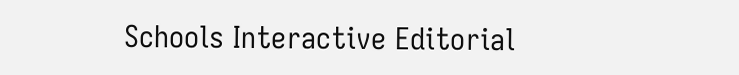Schools Interactive Editorial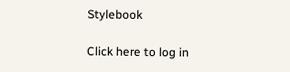Stylebook

Click here to log in